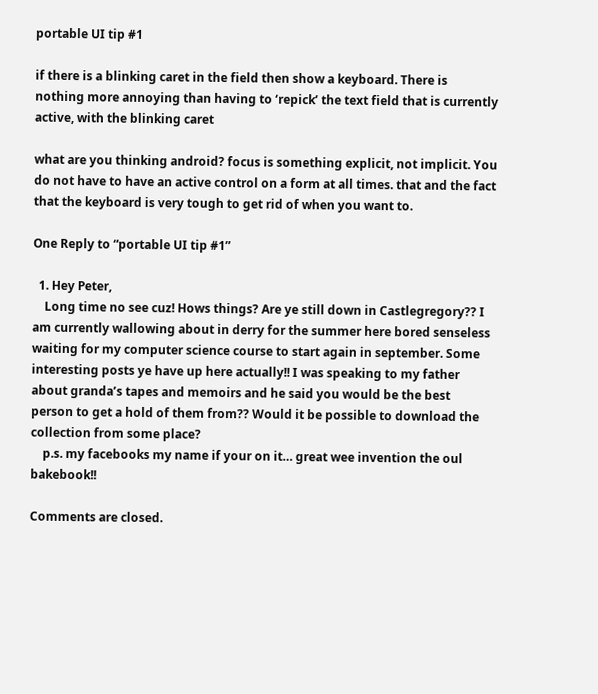portable UI tip #1

if there is a blinking caret in the field then show a keyboard. There is nothing more annoying than having to ‘repick’ the text field that is currently active, with the blinking caret

what are you thinking android? focus is something explicit, not implicit. You do not have to have an active control on a form at all times. that and the fact that the keyboard is very tough to get rid of when you want to.

One Reply to “portable UI tip #1”

  1. Hey Peter,
    Long time no see cuz! Hows things? Are ye still down in Castlegregory?? I am currently wallowing about in derry for the summer here bored senseless waiting for my computer science course to start again in september. Some interesting posts ye have up here actually!! I was speaking to my father about granda’s tapes and memoirs and he said you would be the best person to get a hold of them from?? Would it be possible to download the collection from some place?
    p.s. my facebooks my name if your on it… great wee invention the oul bakebook!!

Comments are closed.